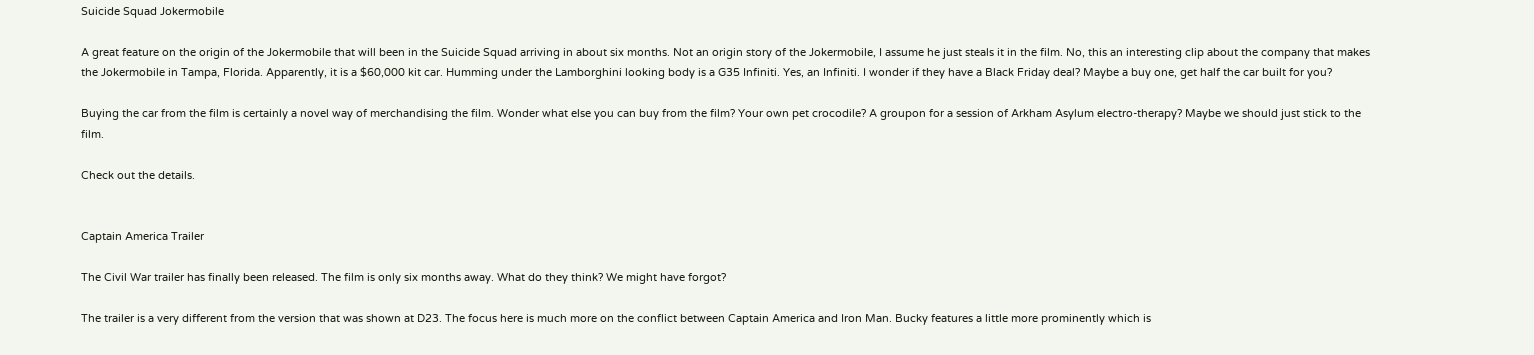Suicide Squad Jokermobile

A great feature on the origin of the Jokermobile that will been in the Suicide Squad arriving in about six months. Not an origin story of the Jokermobile, I assume he just steals it in the film. No, this an interesting clip about the company that makes the Jokermobile in Tampa, Florida. Apparently, it is a $60,000 kit car. Humming under the Lamborghini looking body is a G35 Infiniti. Yes, an Infiniti. I wonder if they have a Black Friday deal? Maybe a buy one, get half the car built for you?

Buying the car from the film is certainly a novel way of merchandising the film. Wonder what else you can buy from the film? Your own pet crocodile? A groupon for a session of Arkham Asylum electro-therapy? Maybe we should just stick to the film.

Check out the details.


Captain America Trailer

The Civil War trailer has finally been released. The film is only six months away. What do they think? We might have forgot?

The trailer is a very different from the version that was shown at D23. The focus here is much more on the conflict between Captain America and Iron Man. Bucky features a little more prominently which is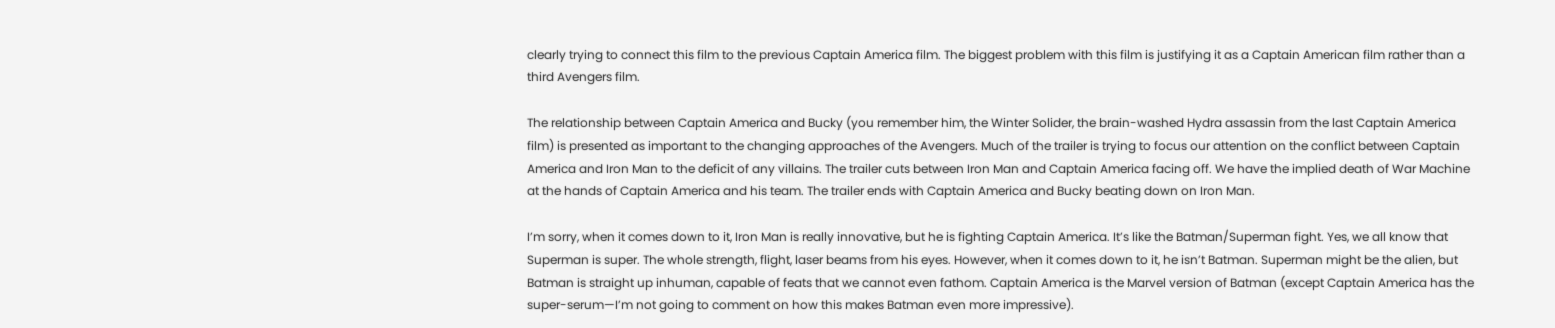clearly trying to connect this film to the previous Captain America film. The biggest problem with this film is justifying it as a Captain American film rather than a third Avengers film.

The relationship between Captain America and Bucky (you remember him, the Winter Solider, the brain-washed Hydra assassin from the last Captain America film) is presented as important to the changing approaches of the Avengers. Much of the trailer is trying to focus our attention on the conflict between Captain America and Iron Man to the deficit of any villains. The trailer cuts between Iron Man and Captain America facing off. We have the implied death of War Machine at the hands of Captain America and his team. The trailer ends with Captain America and Bucky beating down on Iron Man.

I’m sorry, when it comes down to it, Iron Man is really innovative, but he is fighting Captain America. It’s like the Batman/Superman fight. Yes, we all know that Superman is super. The whole strength, flight, laser beams from his eyes. However, when it comes down to it, he isn’t Batman. Superman might be the alien, but Batman is straight up inhuman, capable of feats that we cannot even fathom. Captain America is the Marvel version of Batman (except Captain America has the super-serum—I’m not going to comment on how this makes Batman even more impressive).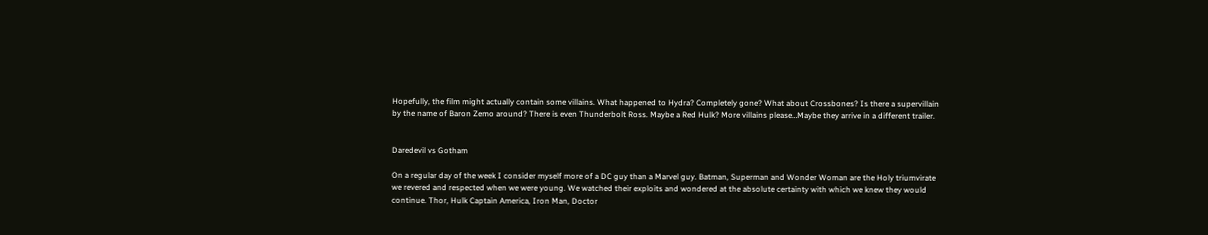Hopefully, the film might actually contain some villains. What happened to Hydra? Completely gone? What about Crossbones? Is there a supervillain by the name of Baron Zemo around? There is even Thunderbolt Ross. Maybe a Red Hulk? More villains please…Maybe they arrive in a different trailer.


Daredevil vs Gotham

On a regular day of the week I consider myself more of a DC guy than a Marvel guy. Batman, Superman and Wonder Woman are the Holy triumvirate we revered and respected when we were young. We watched their exploits and wondered at the absolute certainty with which we knew they would continue. Thor, Hulk Captain America, Iron Man, Doctor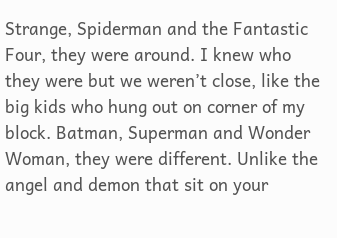Strange, Spiderman and the Fantastic Four, they were around. I knew who they were but we weren’t close, like the big kids who hung out on corner of my block. Batman, Superman and Wonder Woman, they were different. Unlike the angel and demon that sit on your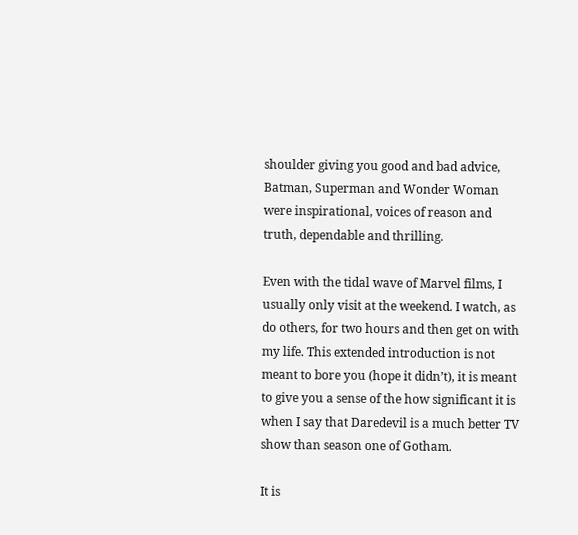shoulder giving you good and bad advice, Batman, Superman and Wonder Woman were inspirational, voices of reason and truth, dependable and thrilling.

Even with the tidal wave of Marvel films, I usually only visit at the weekend. I watch, as do others, for two hours and then get on with my life. This extended introduction is not meant to bore you (hope it didn’t), it is meant to give you a sense of the how significant it is when I say that Daredevil is a much better TV show than season one of Gotham.

It is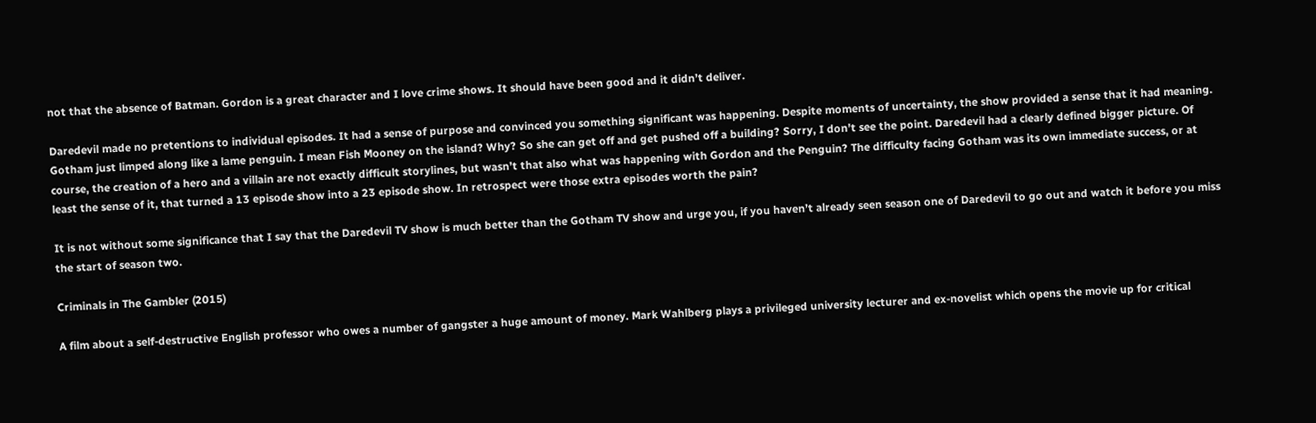not that the absence of Batman. Gordon is a great character and I love crime shows. It should have been good and it didn’t deliver.

Daredevil made no pretentions to individual episodes. It had a sense of purpose and convinced you something significant was happening. Despite moments of uncertainty, the show provided a sense that it had meaning. Gotham just limped along like a lame penguin. I mean Fish Mooney on the island? Why? So she can get off and get pushed off a building? Sorry, I don’t see the point. Daredevil had a clearly defined bigger picture. Of course, the creation of a hero and a villain are not exactly difficult storylines, but wasn’t that also what was happening with Gordon and the Penguin? The difficulty facing Gotham was its own immediate success, or at least the sense of it, that turned a 13 episode show into a 23 episode show. In retrospect were those extra episodes worth the pain?

It is not without some significance that I say that the Daredevil TV show is much better than the Gotham TV show and urge you, if you haven’t already seen season one of Daredevil to go out and watch it before you miss the start of season two.

Criminals in The Gambler (2015)

A film about a self-destructive English professor who owes a number of gangster a huge amount of money. Mark Wahlberg plays a privileged university lecturer and ex-novelist which opens the movie up for critical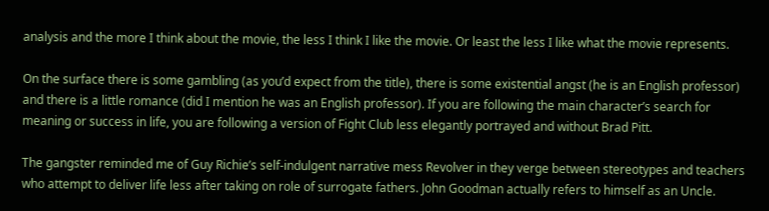analysis and the more I think about the movie, the less I think I like the movie. Or least the less I like what the movie represents.

On the surface there is some gambling (as you’d expect from the title), there is some existential angst (he is an English professor) and there is a little romance (did I mention he was an English professor). If you are following the main character’s search for meaning or success in life, you are following a version of Fight Club less elegantly portrayed and without Brad Pitt.

The gangster reminded me of Guy Richie’s self-indulgent narrative mess Revolver in they verge between stereotypes and teachers who attempt to deliver life less after taking on role of surrogate fathers. John Goodman actually refers to himself as an Uncle.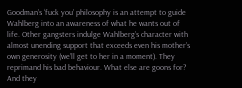Goodman’s ‘fuck you’ philosophy is an attempt to guide Wahlberg into an awareness of what he wants out of life. Other gangsters indulge Wahlberg’s character with almost unending support that exceeds even his mother’s own generosity (we’ll get to her in a moment). They reprimand his bad behaviour. What else are goons for? And they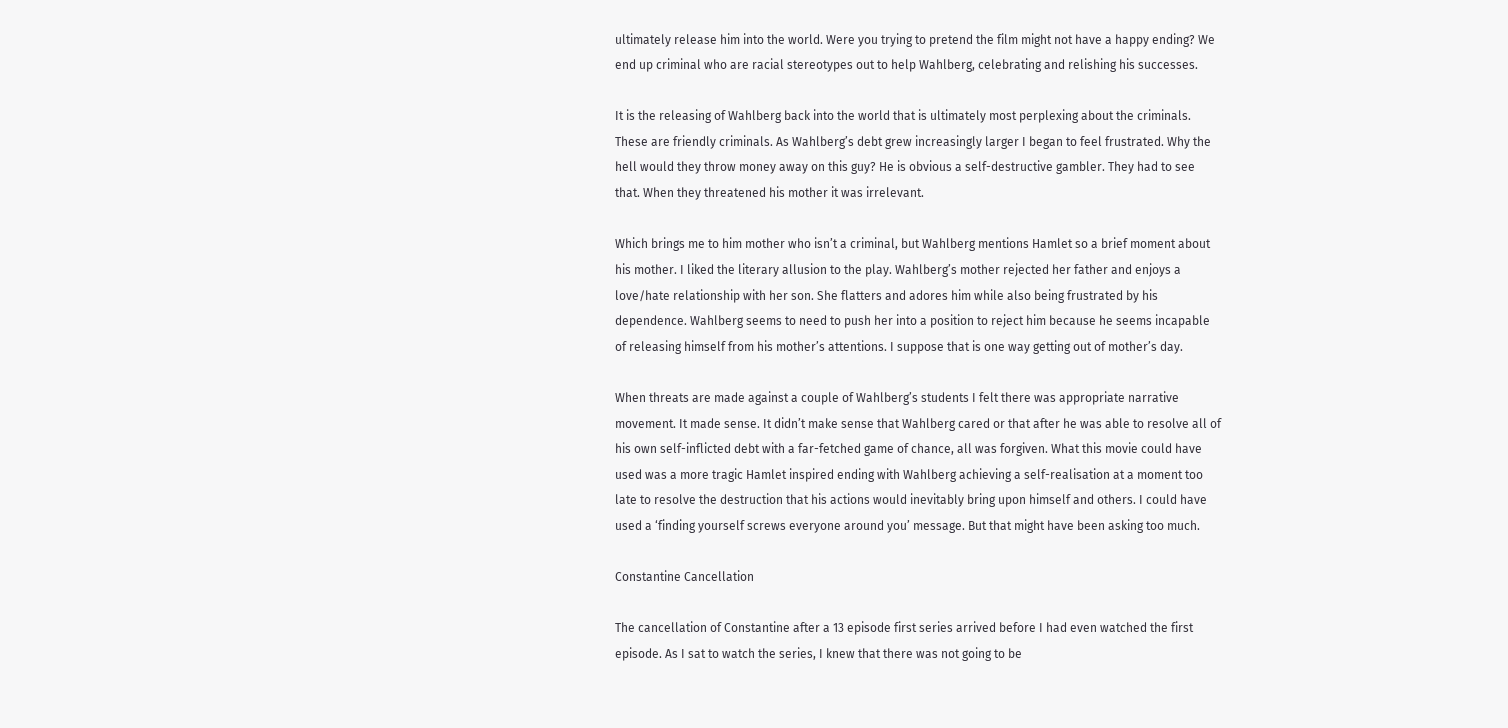ultimately release him into the world. Were you trying to pretend the film might not have a happy ending? We end up criminal who are racial stereotypes out to help Wahlberg, celebrating and relishing his successes.

It is the releasing of Wahlberg back into the world that is ultimately most perplexing about the criminals. These are friendly criminals. As Wahlberg’s debt grew increasingly larger I began to feel frustrated. Why the hell would they throw money away on this guy? He is obvious a self-destructive gambler. They had to see that. When they threatened his mother it was irrelevant.

Which brings me to him mother who isn’t a criminal, but Wahlberg mentions Hamlet so a brief moment about his mother. I liked the literary allusion to the play. Wahlberg’s mother rejected her father and enjoys a love/hate relationship with her son. She flatters and adores him while also being frustrated by his dependence. Wahlberg seems to need to push her into a position to reject him because he seems incapable of releasing himself from his mother’s attentions. I suppose that is one way getting out of mother’s day.

When threats are made against a couple of Wahlberg’s students I felt there was appropriate narrative movement. It made sense. It didn’t make sense that Wahlberg cared or that after he was able to resolve all of his own self-inflicted debt with a far-fetched game of chance, all was forgiven. What this movie could have used was a more tragic Hamlet inspired ending with Wahlberg achieving a self-realisation at a moment too late to resolve the destruction that his actions would inevitably bring upon himself and others. I could have used a ‘finding yourself screws everyone around you’ message. But that might have been asking too much.

Constantine Cancellation

The cancellation of Constantine after a 13 episode first series arrived before I had even watched the first episode. As I sat to watch the series, I knew that there was not going to be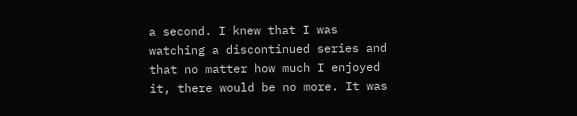a second. I knew that I was watching a discontinued series and that no matter how much I enjoyed it, there would be no more. It was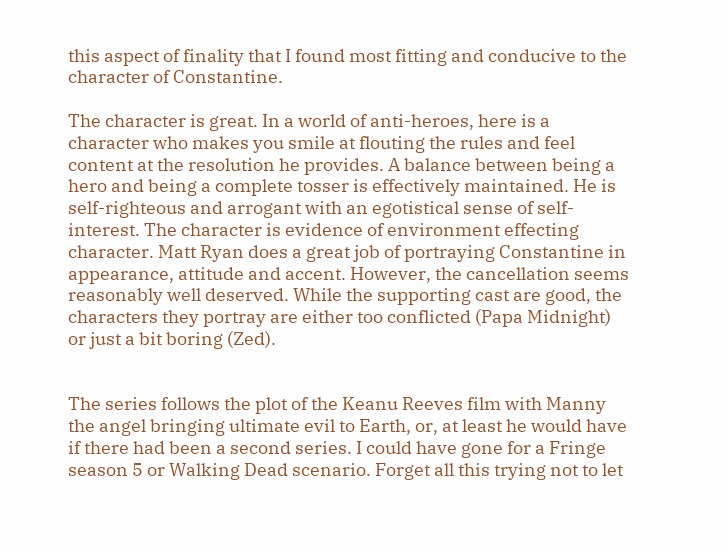this aspect of finality that I found most fitting and conducive to the character of Constantine.

The character is great. In a world of anti-heroes, here is a character who makes you smile at flouting the rules and feel content at the resolution he provides. A balance between being a hero and being a complete tosser is effectively maintained. He is self-righteous and arrogant with an egotistical sense of self-interest. The character is evidence of environment effecting character. Matt Ryan does a great job of portraying Constantine in appearance, attitude and accent. However, the cancellation seems reasonably well deserved. While the supporting cast are good, the characters they portray are either too conflicted (Papa Midnight) or just a bit boring (Zed).


The series follows the plot of the Keanu Reeves film with Manny the angel bringing ultimate evil to Earth, or, at least he would have if there had been a second series. I could have gone for a Fringe season 5 or Walking Dead scenario. Forget all this trying not to let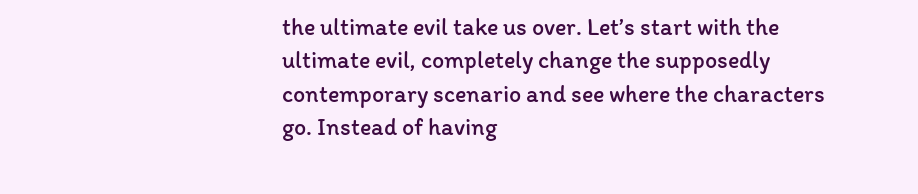the ultimate evil take us over. Let’s start with the ultimate evil, completely change the supposedly contemporary scenario and see where the characters go. Instead of having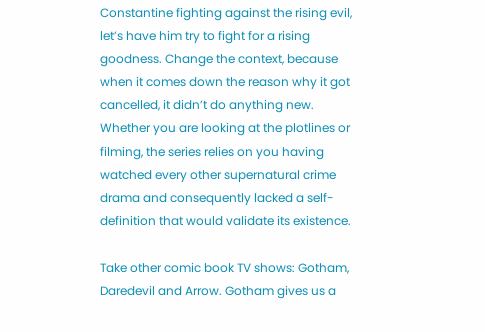Constantine fighting against the rising evil, let’s have him try to fight for a rising goodness. Change the context, because when it comes down the reason why it got cancelled, it didn’t do anything new. Whether you are looking at the plotlines or filming, the series relies on you having watched every other supernatural crime drama and consequently lacked a self-definition that would validate its existence.

Take other comic book TV shows: Gotham, Daredevil and Arrow. Gotham gives us a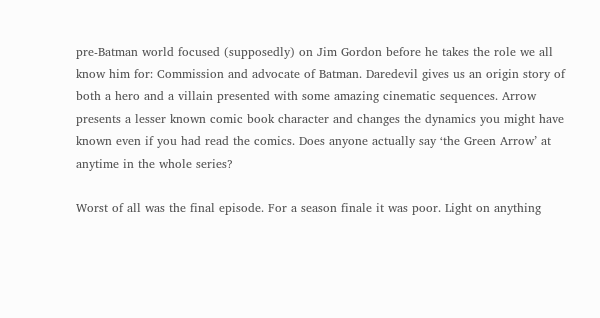pre-Batman world focused (supposedly) on Jim Gordon before he takes the role we all know him for: Commission and advocate of Batman. Daredevil gives us an origin story of both a hero and a villain presented with some amazing cinematic sequences. Arrow presents a lesser known comic book character and changes the dynamics you might have known even if you had read the comics. Does anyone actually say ‘the Green Arrow’ at anytime in the whole series?

Worst of all was the final episode. For a season finale it was poor. Light on anything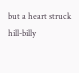but a heart struck hill-billy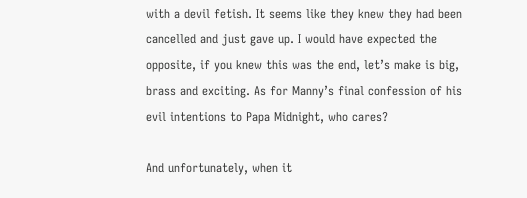with a devil fetish. It seems like they knew they had been cancelled and just gave up. I would have expected the opposite, if you knew this was the end, let’s make is big, brass and exciting. As for Manny’s final confession of his evil intentions to Papa Midnight, who cares?

And unfortunately, when it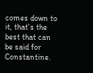comes down to it, that’s the best that can be said for Constantine.